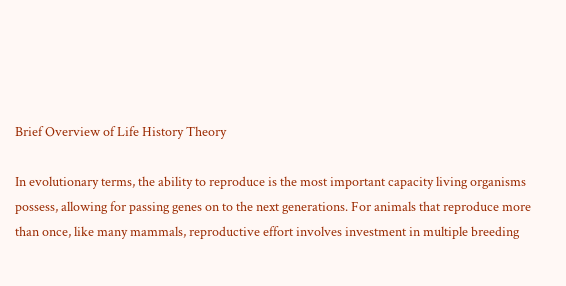Brief Overview of Life History Theory

In evolutionary terms, the ability to reproduce is the most important capacity living organisms possess, allowing for passing genes on to the next generations. For animals that reproduce more than once, like many mammals, reproductive effort involves investment in multiple breeding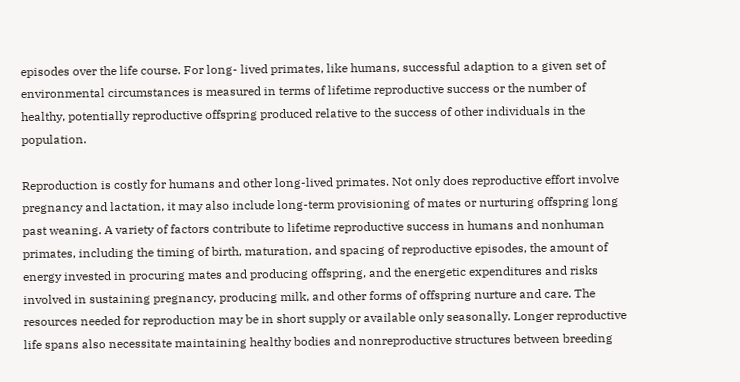episodes over the life course. For long- lived primates, like humans, successful adaption to a given set of environmental circumstances is measured in terms of lifetime reproductive success or the number of healthy, potentially reproductive offspring produced relative to the success of other individuals in the population.

Reproduction is costly for humans and other long-lived primates. Not only does reproductive effort involve pregnancy and lactation, it may also include long-term provisioning of mates or nurturing offspring long past weaning. A variety of factors contribute to lifetime reproductive success in humans and nonhuman primates, including the timing of birth, maturation, and spacing of reproductive episodes, the amount of energy invested in procuring mates and producing offspring, and the energetic expenditures and risks involved in sustaining pregnancy, producing milk, and other forms of offspring nurture and care. The resources needed for reproduction may be in short supply or available only seasonally. Longer reproductive life spans also necessitate maintaining healthy bodies and nonreproductive structures between breeding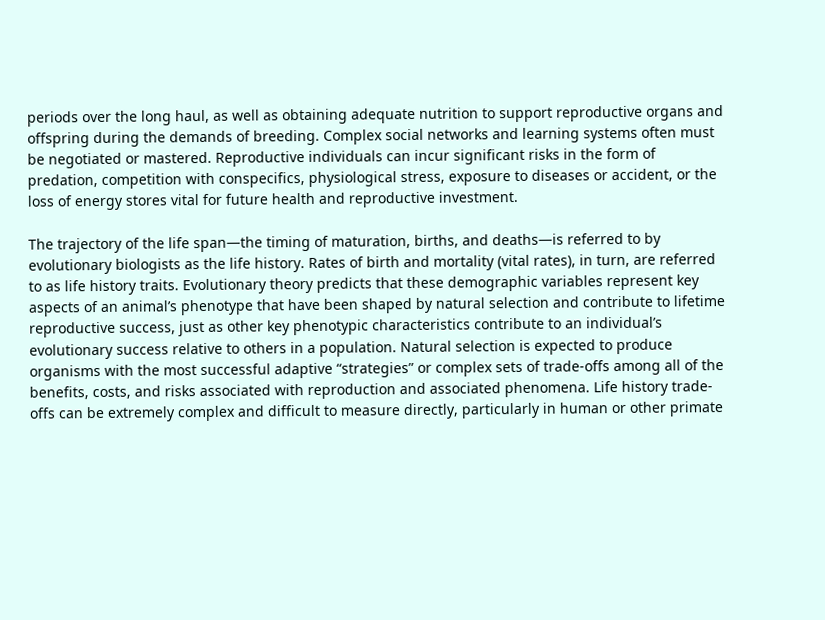periods over the long haul, as well as obtaining adequate nutrition to support reproductive organs and offspring during the demands of breeding. Complex social networks and learning systems often must be negotiated or mastered. Reproductive individuals can incur significant risks in the form of predation, competition with conspecifics, physiological stress, exposure to diseases or accident, or the loss of energy stores vital for future health and reproductive investment.

The trajectory of the life span—the timing of maturation, births, and deaths—is referred to by evolutionary biologists as the life history. Rates of birth and mortality (vital rates), in turn, are referred to as life history traits. Evolutionary theory predicts that these demographic variables represent key aspects of an animal’s phenotype that have been shaped by natural selection and contribute to lifetime reproductive success, just as other key phenotypic characteristics contribute to an individual’s evolutionary success relative to others in a population. Natural selection is expected to produce organisms with the most successful adaptive “strategies” or complex sets of trade-offs among all of the benefits, costs, and risks associated with reproduction and associated phenomena. Life history trade-offs can be extremely complex and difficult to measure directly, particularly in human or other primate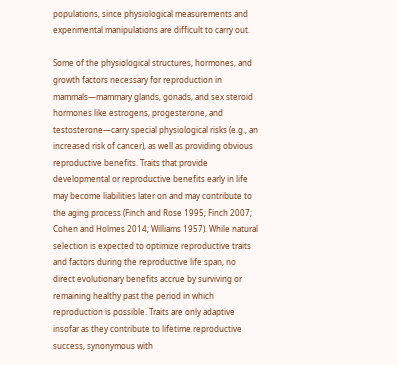populations, since physiological measurements and experimental manipulations are difficult to carry out.

Some of the physiological structures, hormones, and growth factors necessary for reproduction in mammals—mammary glands, gonads, and sex steroid hormones like estrogens, progesterone, and testosterone—carry special physiological risks (e.g., an increased risk of cancer), as well as providing obvious reproductive benefits. Traits that provide developmental or reproductive benefits early in life may become liabilities later on and may contribute to the aging process (Finch and Rose 1995; Finch 2007; Cohen and Holmes 2014; Williams 1957). While natural selection is expected to optimize reproductive traits and factors during the reproductive life span, no direct evolutionary benefits accrue by surviving or remaining healthy past the period in which reproduction is possible. Traits are only adaptive insofar as they contribute to lifetime reproductive success, synonymous with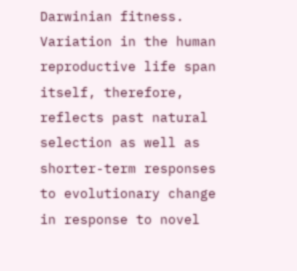Darwinian fitness. Variation in the human reproductive life span itself, therefore, reflects past natural selection as well as shorter-term responses to evolutionary change in response to novel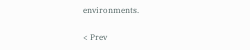environments.

< Prev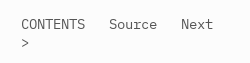CONTENTS   Source   Next >